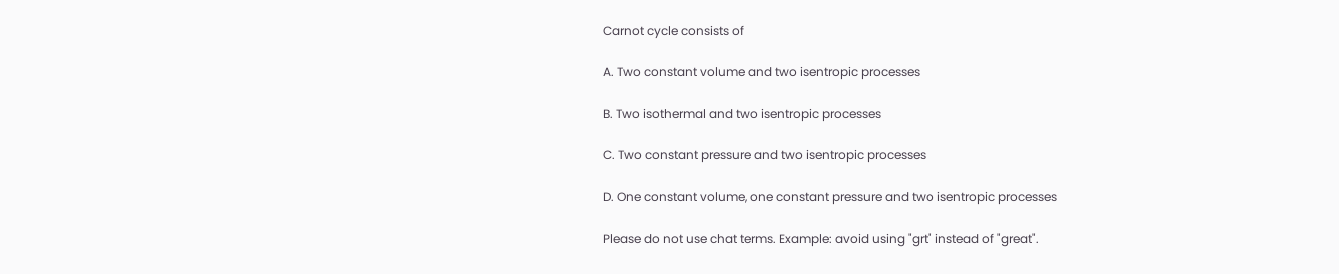Carnot cycle consists of

A. Two constant volume and two isentropic processes

B. Two isothermal and two isentropic processes

C. Two constant pressure and two isentropic processes

D. One constant volume, one constant pressure and two isentropic processes

Please do not use chat terms. Example: avoid using "grt" instead of "great".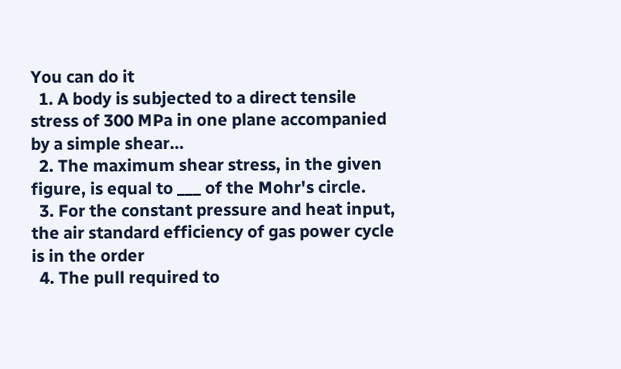You can do it
  1. A body is subjected to a direct tensile stress of 300 MPa in one plane accompanied by a simple shear…
  2. The maximum shear stress, in the given figure, is equal to ___ of the Mohr's circle.
  3. For the constant pressure and heat input, the air standard efficiency of gas power cycle is in the order
  4. The pull required to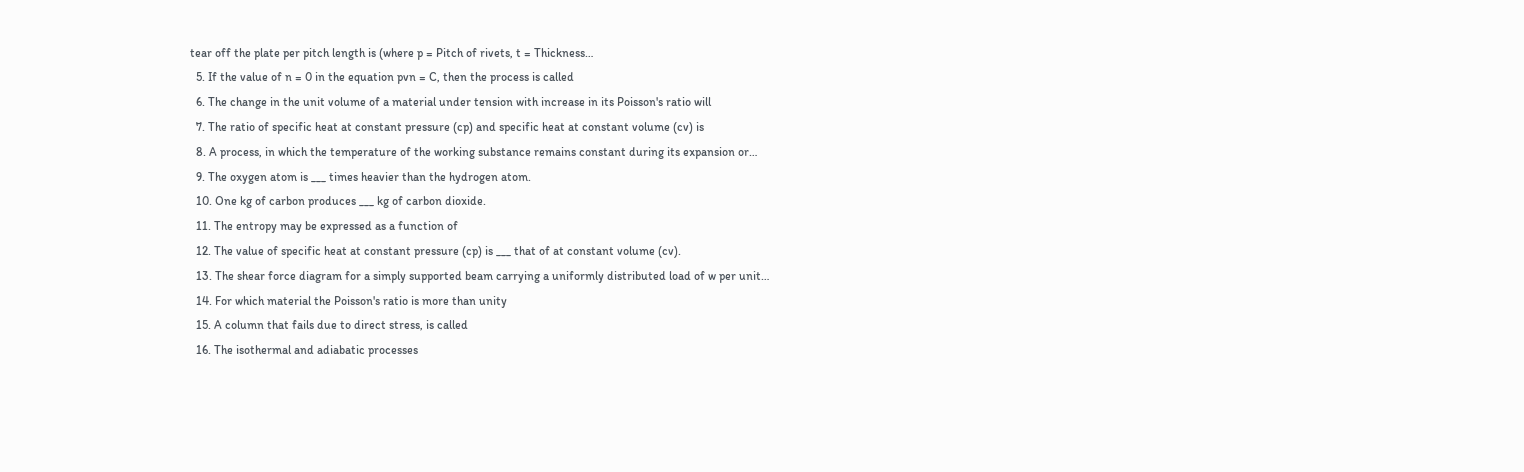tear off the plate per pitch length is (where p = Pitch of rivets, t = Thickness…
  5. If the value of n = 0 in the equation pvn = C, then the process is called
  6. The change in the unit volume of a material under tension with increase in its Poisson's ratio will
  7. The ratio of specific heat at constant pressure (cp) and specific heat at constant volume (cv) is
  8. A process, in which the temperature of the working substance remains constant during its expansion or…
  9. The oxygen atom is ___ times heavier than the hydrogen atom.
  10. One kg of carbon produces ___ kg of carbon dioxide.
  11. The entropy may be expressed as a function of
  12. The value of specific heat at constant pressure (cp) is ___ that of at constant volume (cv).
  13. The shear force diagram for a simply supported beam carrying a uniformly distributed load of w per unit…
  14. For which material the Poisson's ratio is more than unity
  15. A column that fails due to direct stress, is called
  16. The isothermal and adiabatic processes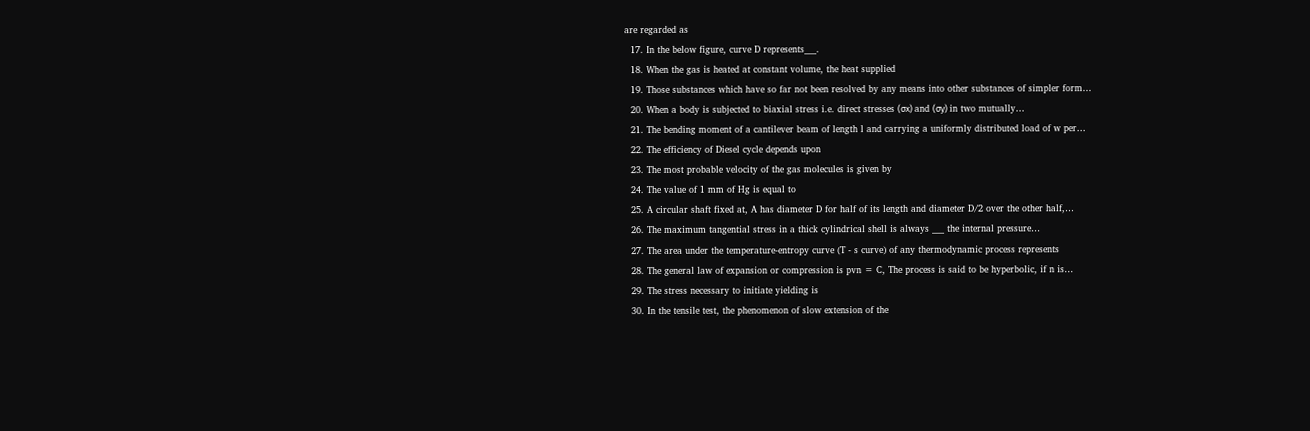are regarded as
  17. In the below figure, curve D represents___.
  18. When the gas is heated at constant volume, the heat supplied
  19. Those substances which have so far not been resolved by any means into other substances of simpler form…
  20. When a body is subjected to biaxial stress i.e. direct stresses (σx) and (σy) in two mutually…
  21. The bending moment of a cantilever beam of length l and carrying a uniformly distributed load of w per…
  22. The efficiency of Diesel cycle depends upon
  23. The most probable velocity of the gas molecules is given by
  24. The value of 1 mm of Hg is equal to
  25. A circular shaft fixed at, A has diameter D for half of its length and diameter D/2 over the other half,…
  26. The maximum tangential stress in a thick cylindrical shell is always ___ the internal pressure…
  27. The area under the temperature-entropy curve (T - s curve) of any thermodynamic process represents
  28. The general law of expansion or compression is pvn = C, The process is said to be hyperbolic, if n is…
  29. The stress necessary to initiate yielding is
  30. In the tensile test, the phenomenon of slow extension of the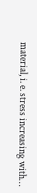material, i. e. stress increasing with…